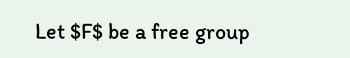Let $F$ be a free group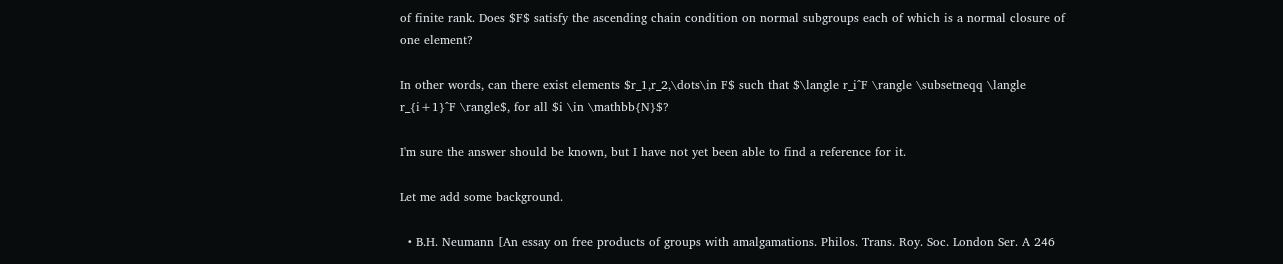of finite rank. Does $F$ satisfy the ascending chain condition on normal subgroups each of which is a normal closure of one element?

In other words, can there exist elements $r_1,r_2,\dots\in F$ such that $\langle r_i^F \rangle \subsetneqq \langle r_{i+1}^F \rangle$, for all $i \in \mathbb{N}$?

I'm sure the answer should be known, but I have not yet been able to find a reference for it.

Let me add some background.

  • B.H. Neumann [An essay on free products of groups with amalgamations. Philos. Trans. Roy. Soc. London Ser. A 246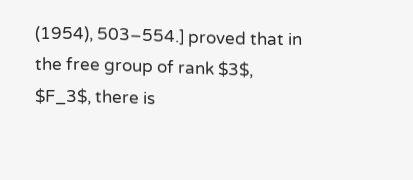(1954), 503–554.] proved that in the free group of rank $3$, $F_3$, there is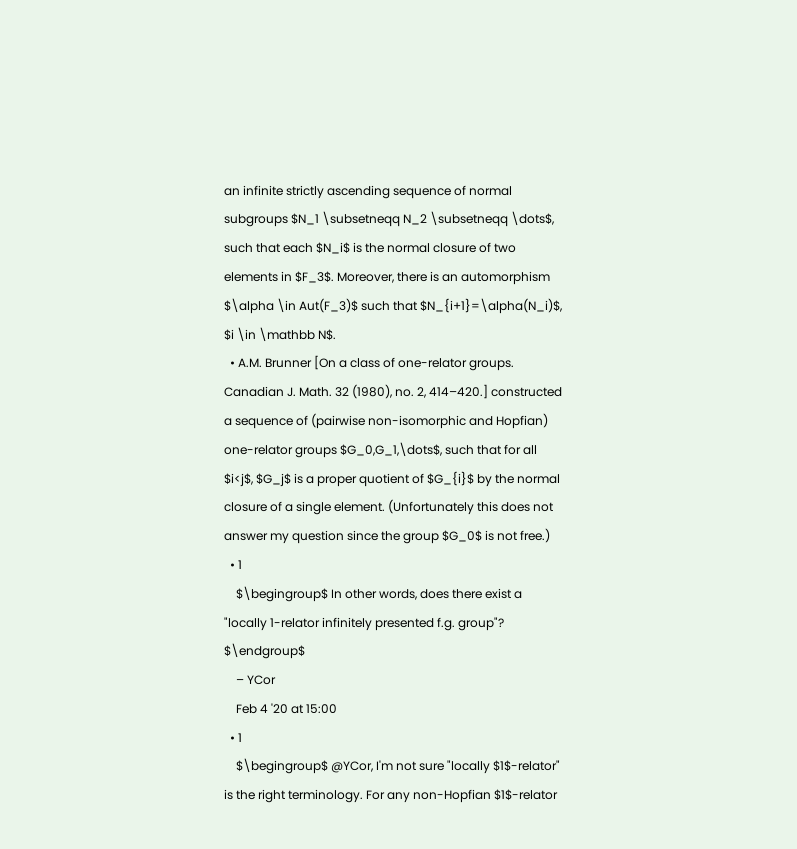an infinite strictly ascending sequence of normal subgroups $N_1 \subsetneqq N_2 \subsetneqq \dots$, such that each $N_i$ is the normal closure of two elements in $F_3$. Moreover, there is an automorphism $\alpha \in Aut(F_3)$ such that $N_{i+1}=\alpha(N_i)$, $i \in \mathbb N$.
  • A.M. Brunner [On a class of one-relator groups. Canadian J. Math. 32 (1980), no. 2, 414–420.] constructed a sequence of (pairwise non-isomorphic and Hopfian) one-relator groups $G_0,G_1,\dots$, such that for all $i<j$, $G_j$ is a proper quotient of $G_{i}$ by the normal closure of a single element. (Unfortunately this does not answer my question since the group $G_0$ is not free.)
  • 1
    $\begingroup$ In other words, does there exist a "locally 1-relator infinitely presented f.g. group"? $\endgroup$
    – YCor
    Feb 4 '20 at 15:00
  • 1
    $\begingroup$ @YCor, I'm not sure "locally $1$-relator" is the right terminology. For any non-Hopfian $1$-relator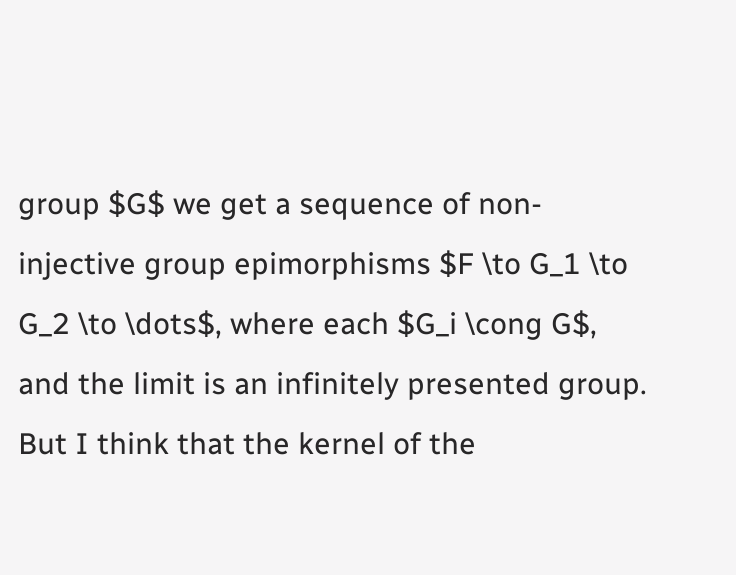group $G$ we get a sequence of non-injective group epimorphisms $F \to G_1 \to G_2 \to \dots$, where each $G_i \cong G$, and the limit is an infinitely presented group. But I think that the kernel of the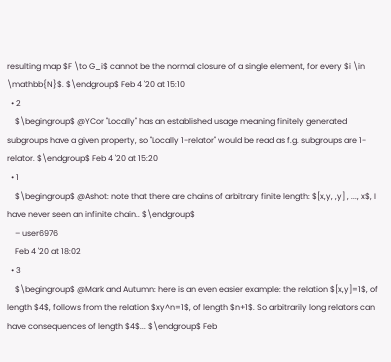resulting map $F \to G_i$ cannot be the normal closure of a single element, for every $i \in \mathbb{N}$. $\endgroup$ Feb 4 '20 at 15:10
  • 2
    $\begingroup$ @YCor "Locally" has an established usage meaning finitely generated subgroups have a given property, so "Locally 1-relator" would be read as f.g. subgroups are 1-relator. $\endgroup$ Feb 4 '20 at 15:20
  • 1
    $\begingroup$ @Ashot: note that there are chains of arbitrary finite length: $[x,y, ,y] , ..., x$, I have never seen an infinite chain.. $\endgroup$
    – user6976
    Feb 4 '20 at 18:02
  • 3
    $\begingroup$ @Mark and Autumn: here is an even easier example: the relation $[x,y]=1$, of length $4$, follows from the relation $xy^n=1$, of length $n+1$. So arbitrarily long relators can have consequences of length $4$... $\endgroup$ Feb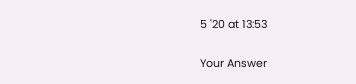5 '20 at 13:53

Your Answer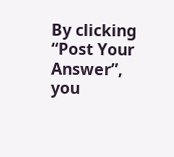By clicking “Post Your Answer”, you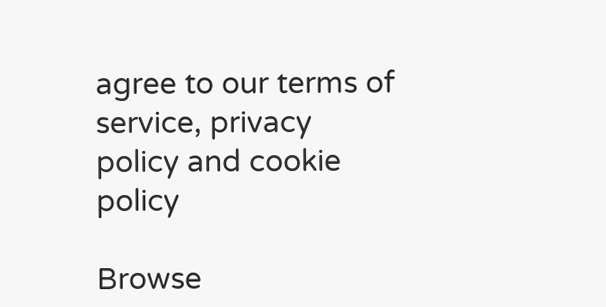agree to our terms of service, privacy policy and cookie policy

Browse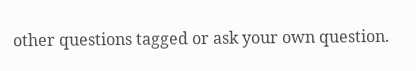other questions tagged or ask your own question.